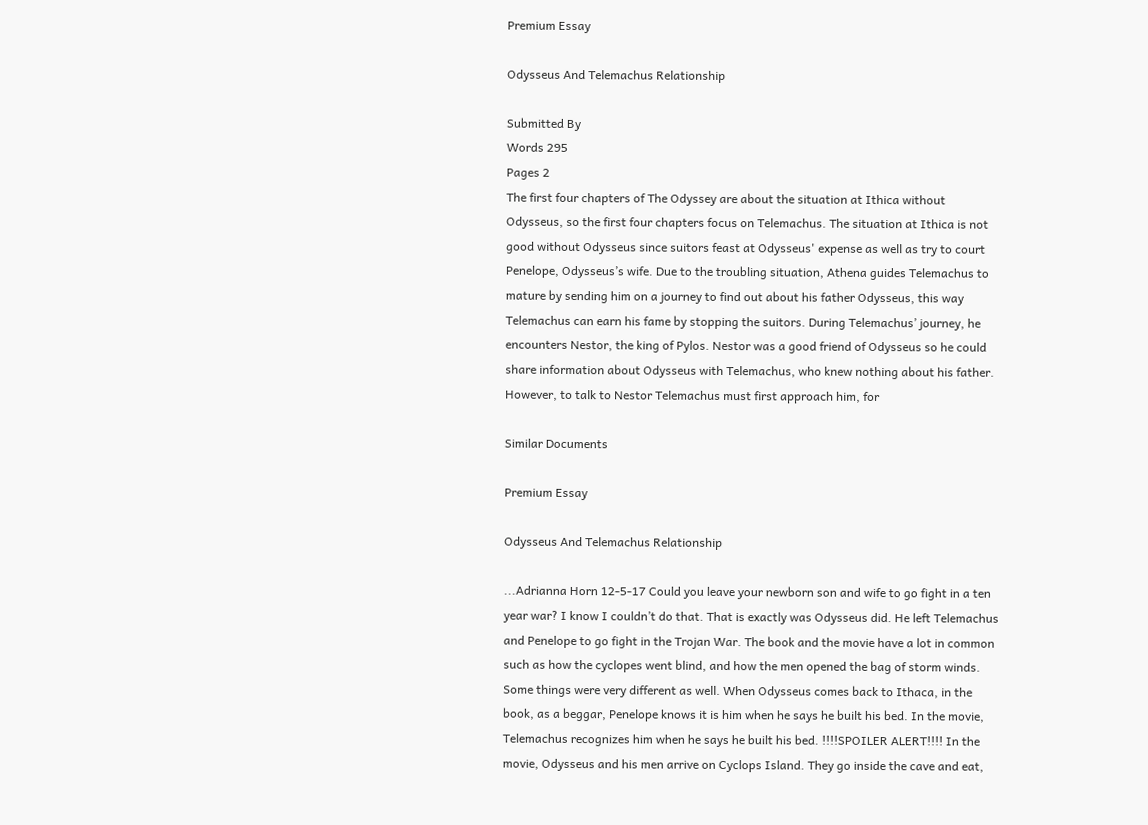Premium Essay

Odysseus And Telemachus Relationship

Submitted By
Words 295
Pages 2
The first four chapters of The Odyssey are about the situation at Ithica without Odysseus, so the first four chapters focus on Telemachus. The situation at Ithica is not good without Odysseus since suitors feast at Odysseus' expense as well as try to court Penelope, Odysseus’s wife. Due to the troubling situation, Athena guides Telemachus to mature by sending him on a journey to find out about his father Odysseus, this way Telemachus can earn his fame by stopping the suitors. During Telemachus’ journey, he encounters Nestor, the king of Pylos. Nestor was a good friend of Odysseus so he could share information about Odysseus with Telemachus, who knew nothing about his father. However, to talk to Nestor Telemachus must first approach him, for

Similar Documents

Premium Essay

Odysseus And Telemachus Relationship

...Adrianna Horn 12-5-17 Could you leave your newborn son and wife to go fight in a ten year war? I know I couldn’t do that. That is exactly was Odysseus did. He left Telemachus and Penelope to go fight in the Trojan War. The book and the movie have a lot in common such as how the cyclopes went blind, and how the men opened the bag of storm winds. Some things were very different as well. When Odysseus comes back to Ithaca, in the book, as a beggar, Penelope knows it is him when he says he built his bed. In the movie, Telemachus recognizes him when he says he built his bed. !!!!SPOILER ALERT!!!! In the movie, Odysseus and his men arrive on Cyclops Island. They go inside the cave and eat,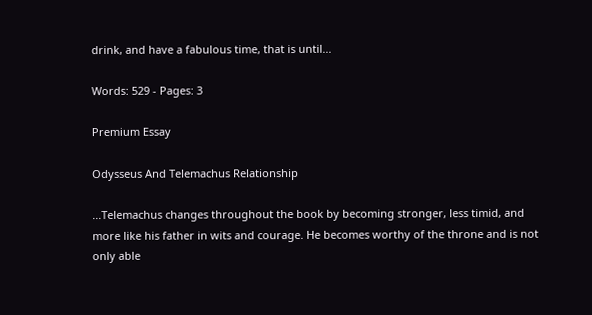drink, and have a fabulous time, that is until...

Words: 529 - Pages: 3

Premium Essay

Odysseus And Telemachus Relationship

...Telemachus changes throughout the book by becoming stronger, less timid, and more like his father in wits and courage. He becomes worthy of the throne and is not only able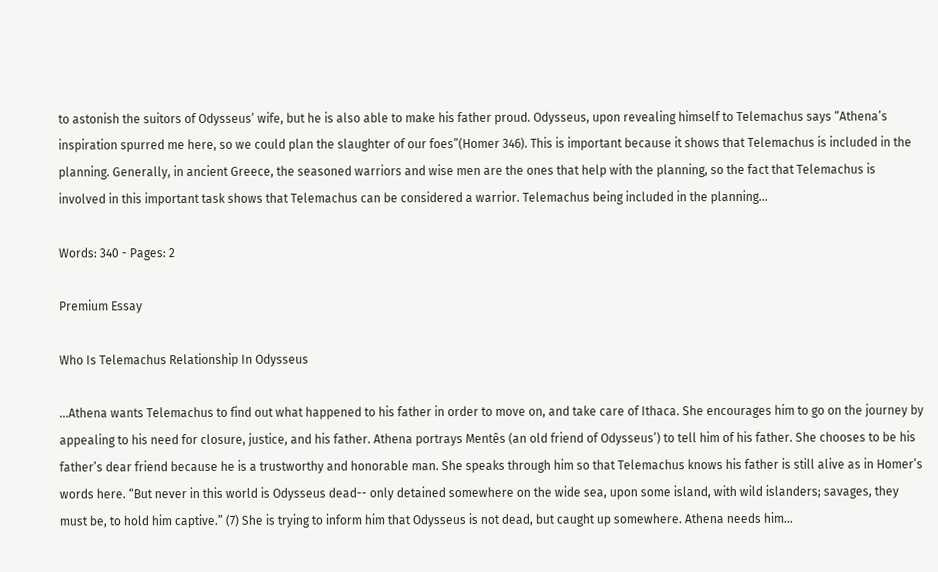to astonish the suitors of Odysseus’ wife, but he is also able to make his father proud. Odysseus, upon revealing himself to Telemachus says “Athena’s inspiration spurred me here, so we could plan the slaughter of our foes”(Homer 346). This is important because it shows that Telemachus is included in the planning. Generally, in ancient Greece, the seasoned warriors and wise men are the ones that help with the planning, so the fact that Telemachus is involved in this important task shows that Telemachus can be considered a warrior. Telemachus being included in the planning...

Words: 340 - Pages: 2

Premium Essay

Who Is Telemachus Relationship In Odysseus

...Athena wants Telemachus to find out what happened to his father in order to move on, and take care of Ithaca. She encourages him to go on the journey by appealing to his need for closure, justice, and his father. Athena portrays Mentȇs (an old friend of Odysseus’) to tell him of his father. She chooses to be his father’s dear friend because he is a trustworthy and honorable man. She speaks through him so that Telemachus knows his father is still alive as in Homer’s words here. “But never in this world is Odysseus dead-- only detained somewhere on the wide sea, upon some island, with wild islanders; savages, they must be, to hold him captive.” (7) She is trying to inform him that Odysseus is not dead, but caught up somewhere. Athena needs him...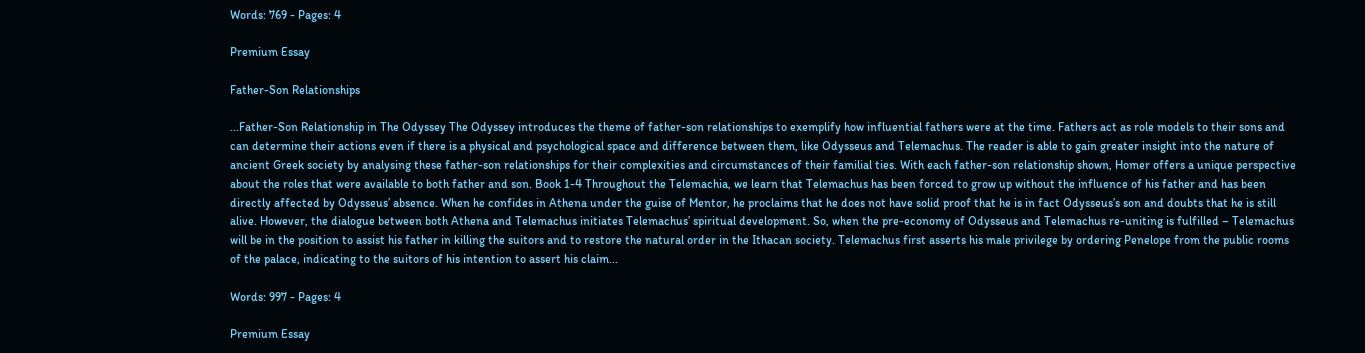Words: 769 - Pages: 4

Premium Essay

Father-Son Relationships

...Father-Son Relationship in The Odyssey The Odyssey introduces the theme of father-son relationships to exemplify how influential fathers were at the time. Fathers act as role models to their sons and can determine their actions even if there is a physical and psychological space and difference between them, like Odysseus and Telemachus. The reader is able to gain greater insight into the nature of ancient Greek society by analysing these father-son relationships for their complexities and circumstances of their familial ties. With each father-son relationship shown, Homer offers a unique perspective about the roles that were available to both father and son. Book 1-4 Throughout the Telemachia, we learn that Telemachus has been forced to grow up without the influence of his father and has been directly affected by Odysseus’ absence. When he confides in Athena under the guise of Mentor, he proclaims that he does not have solid proof that he is in fact Odysseus’s son and doubts that he is still alive. However, the dialogue between both Athena and Telemachus initiates Telemachus’ spiritual development. So, when the pre-economy of Odysseus and Telemachus re-uniting is fulfilled – Telemachus will be in the position to assist his father in killing the suitors and to restore the natural order in the Ithacan society. Telemachus first asserts his male privilege by ordering Penelope from the public rooms of the palace, indicating to the suitors of his intention to assert his claim...

Words: 997 - Pages: 4

Premium Essay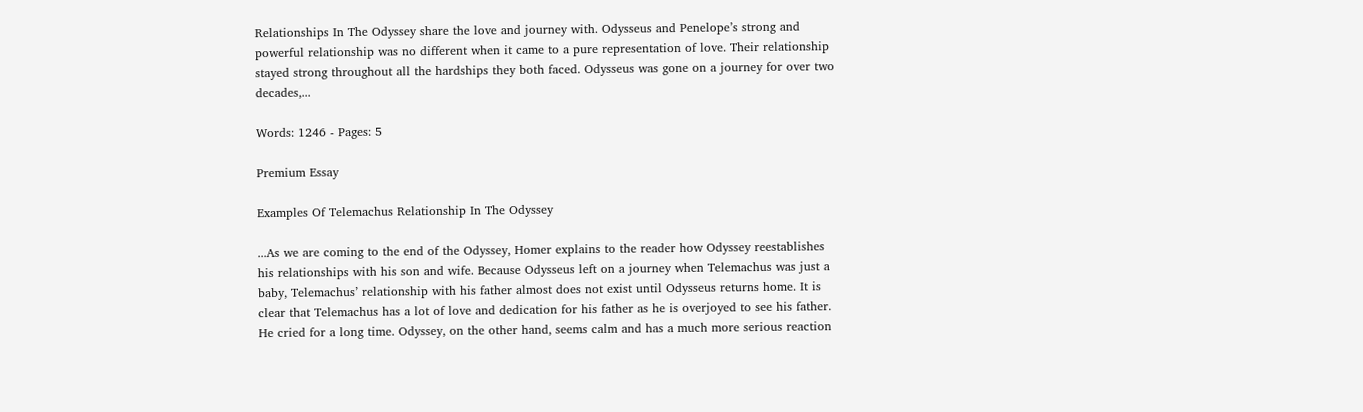Relationships In The Odyssey share the love and journey with. Odysseus and Penelope’s strong and powerful relationship was no different when it came to a pure representation of love. Their relationship stayed strong throughout all the hardships they both faced. Odysseus was gone on a journey for over two decades,...

Words: 1246 - Pages: 5

Premium Essay

Examples Of Telemachus Relationship In The Odyssey

...As we are coming to the end of the Odyssey, Homer explains to the reader how Odyssey reestablishes his relationships with his son and wife. Because Odysseus left on a journey when Telemachus was just a baby, Telemachus’ relationship with his father almost does not exist until Odysseus returns home. It is clear that Telemachus has a lot of love and dedication for his father as he is overjoyed to see his father. He cried for a long time. Odyssey, on the other hand, seems calm and has a much more serious reaction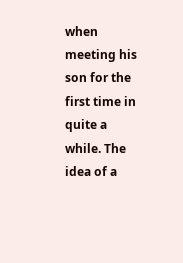when meeting his son for the first time in quite a while. The idea of a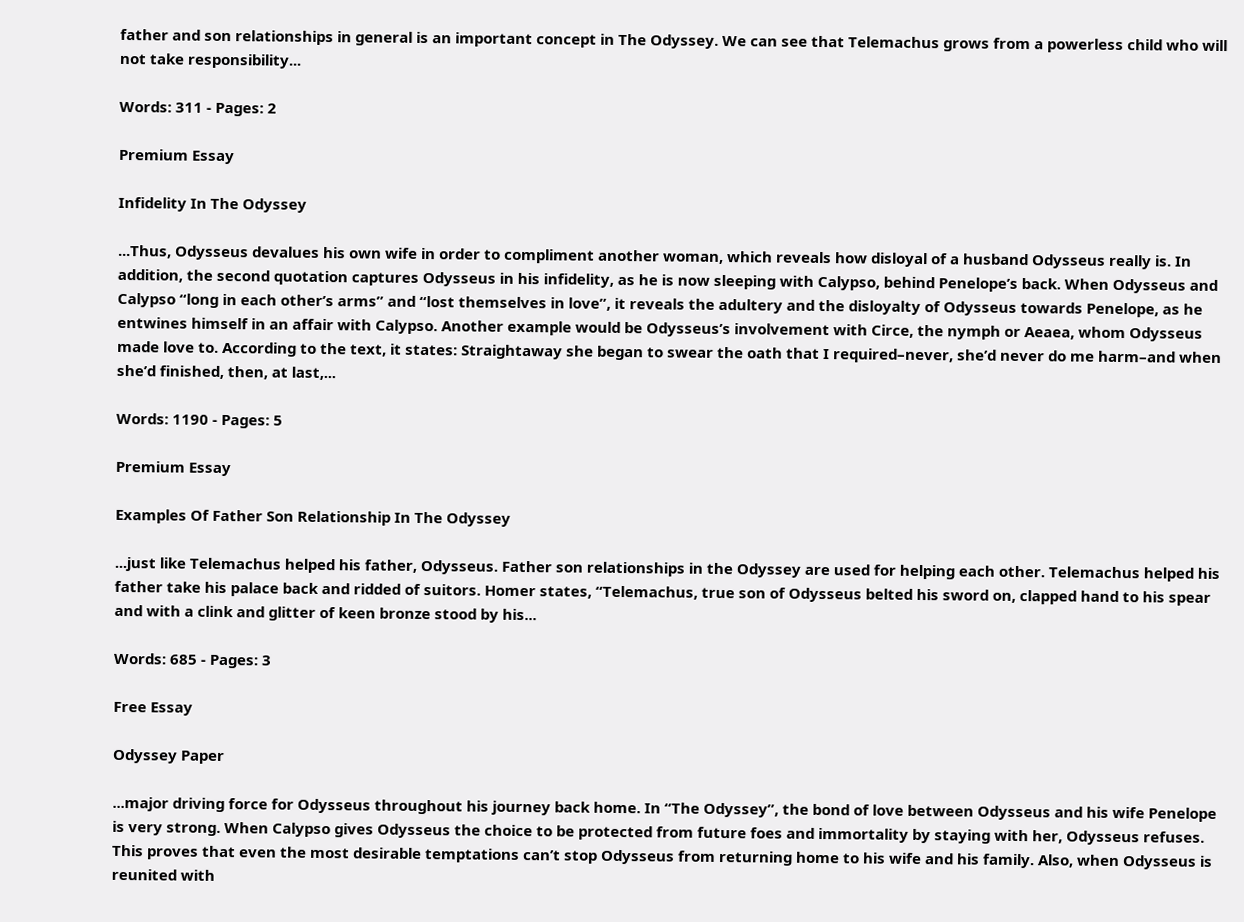father and son relationships in general is an important concept in The Odyssey. We can see that Telemachus grows from a powerless child who will not take responsibility...

Words: 311 - Pages: 2

Premium Essay

Infidelity In The Odyssey

...Thus, Odysseus devalues his own wife in order to compliment another woman, which reveals how disloyal of a husband Odysseus really is. In addition, the second quotation captures Odysseus in his infidelity, as he is now sleeping with Calypso, behind Penelope’s back. When Odysseus and Calypso “long in each other’s arms” and “lost themselves in love”, it reveals the adultery and the disloyalty of Odysseus towards Penelope, as he entwines himself in an affair with Calypso. Another example would be Odysseus’s involvement with Circe, the nymph or Aeaea, whom Odysseus made love to. According to the text, it states: Straightaway she began to swear the oath that I required–never, she’d never do me harm–and when she’d finished, then, at last,...

Words: 1190 - Pages: 5

Premium Essay

Examples Of Father Son Relationship In The Odyssey

...just like Telemachus helped his father, Odysseus. Father son relationships in the Odyssey are used for helping each other. Telemachus helped his father take his palace back and ridded of suitors. Homer states, “Telemachus, true son of Odysseus belted his sword on, clapped hand to his spear and with a clink and glitter of keen bronze stood by his...

Words: 685 - Pages: 3

Free Essay

Odyssey Paper

...major driving force for Odysseus throughout his journey back home. In “The Odyssey”, the bond of love between Odysseus and his wife Penelope is very strong. When Calypso gives Odysseus the choice to be protected from future foes and immortality by staying with her, Odysseus refuses. This proves that even the most desirable temptations can’t stop Odysseus from returning home to his wife and his family. Also, when Odysseus is reunited with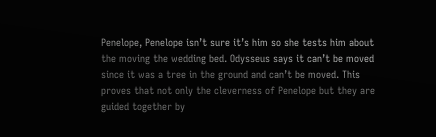Penelope, Penelope isn’t sure it’s him so she tests him about the moving the wedding bed. Odysseus says it can’t be moved since it was a tree in the ground and can’t be moved. This proves that not only the cleverness of Penelope but they are guided together by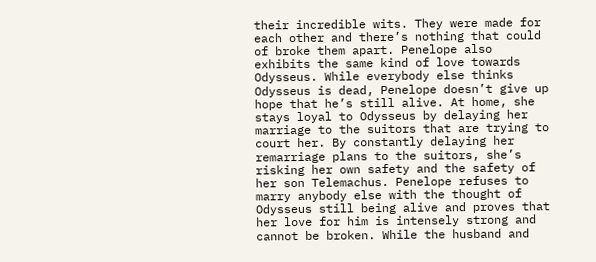their incredible wits. They were made for each other and there’s nothing that could of broke them apart. Penelope also exhibits the same kind of love towards Odysseus. While everybody else thinks Odysseus is dead, Penelope doesn’t give up hope that he’s still alive. At home, she stays loyal to Odysseus by delaying her marriage to the suitors that are trying to court her. By constantly delaying her remarriage plans to the suitors, she’s risking her own safety and the safety of her son Telemachus. Penelope refuses to marry anybody else with the thought of Odysseus still being alive and proves that her love for him is intensely strong and cannot be broken. While the husband and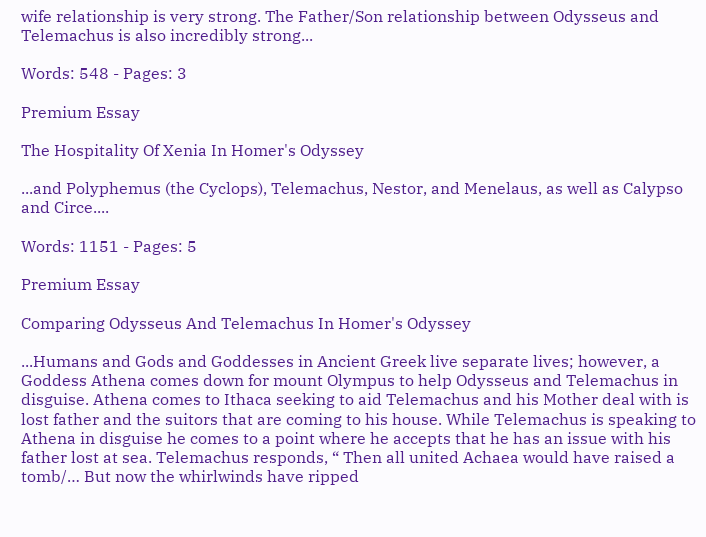wife relationship is very strong. The Father/Son relationship between Odysseus and Telemachus is also incredibly strong...

Words: 548 - Pages: 3

Premium Essay

The Hospitality Of Xenia In Homer's Odyssey

...and Polyphemus (the Cyclops), Telemachus, Nestor, and Menelaus, as well as Calypso and Circe....

Words: 1151 - Pages: 5

Premium Essay

Comparing Odysseus And Telemachus In Homer's Odyssey

...Humans and Gods and Goddesses in Ancient Greek live separate lives; however, a Goddess Athena comes down for mount Olympus to help Odysseus and Telemachus in disguise. Athena comes to Ithaca seeking to aid Telemachus and his Mother deal with is lost father and the suitors that are coming to his house. While Telemachus is speaking to Athena in disguise he comes to a point where he accepts that he has an issue with his father lost at sea. Telemachus responds, “ Then all united Achaea would have raised a tomb/… But now the whirlwinds have ripped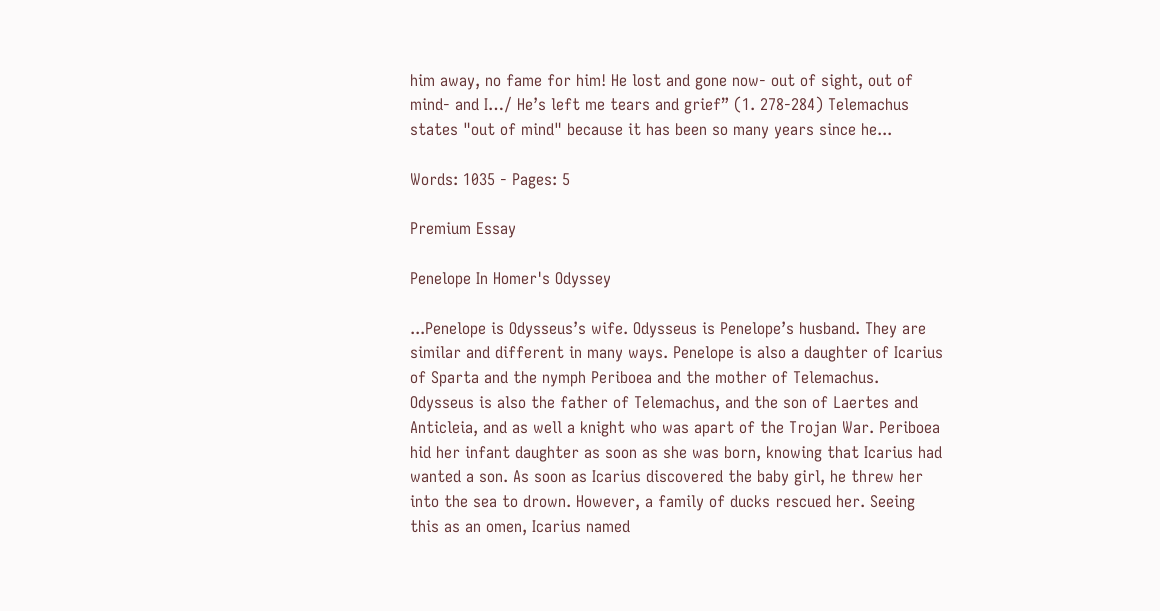him away, no fame for him! He lost and gone now- out of sight, out of mind- and I…/ He’s left me tears and grief” (1. 278-284) Telemachus states "out of mind" because it has been so many years since he...

Words: 1035 - Pages: 5

Premium Essay

Penelope In Homer's Odyssey

...Penelope is Odysseus’s wife. Odysseus is Penelope’s husband. They are similar and different in many ways. Penelope is also a daughter of Icarius of Sparta and the nymph Periboea and the mother of Telemachus. Odysseus is also the father of Telemachus, and the son of Laertes and Anticleia, and as well a knight who was apart of the Trojan War. Periboea hid her infant daughter as soon as she was born, knowing that Icarius had wanted a son. As soon as Icarius discovered the baby girl, he threw her into the sea to drown. However, a family of ducks rescued her. Seeing this as an omen, Icarius named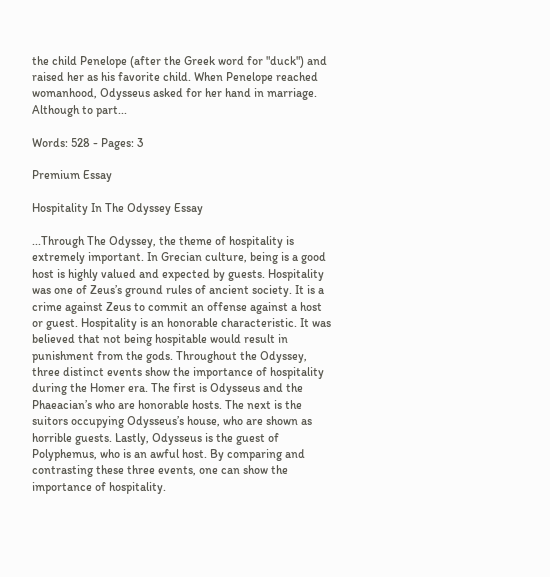the child Penelope (after the Greek word for "duck") and raised her as his favorite child. When Penelope reached womanhood, Odysseus asked for her hand in marriage. Although to part...

Words: 528 - Pages: 3

Premium Essay

Hospitality In The Odyssey Essay

...Through The Odyssey, the theme of hospitality is extremely important. In Grecian culture, being is a good host is highly valued and expected by guests. Hospitality was one of Zeus’s ground rules of ancient society. It is a crime against Zeus to commit an offense against a host or guest. Hospitality is an honorable characteristic. It was believed that not being hospitable would result in punishment from the gods. Throughout the Odyssey, three distinct events show the importance of hospitality during the Homer era. The first is Odysseus and the Phaeacian’s who are honorable hosts. The next is the suitors occupying Odysseus’s house, who are shown as horrible guests. Lastly, Odysseus is the guest of Polyphemus, who is an awful host. By comparing and contrasting these three events, one can show the importance of hospitality.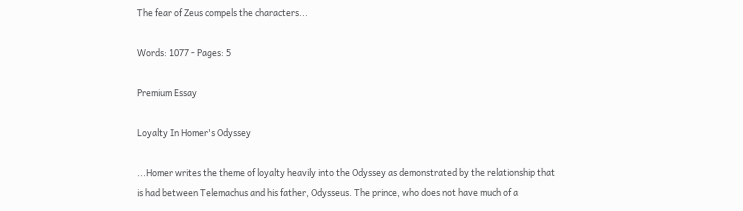The fear of Zeus compels the characters...

Words: 1077 - Pages: 5

Premium Essay

Loyalty In Homer's Odyssey

...Homer writes the theme of loyalty heavily into the Odyssey as demonstrated by the relationship that is had between Telemachus and his father, Odysseus. The prince, who does not have much of a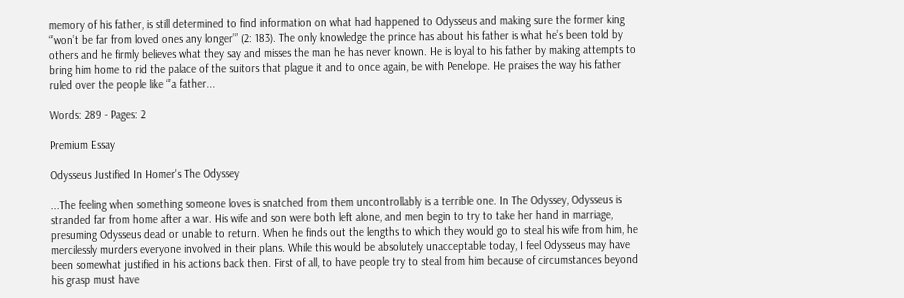memory of his father, is still determined to find information on what had happened to Odysseus and making sure the former king “’won’t be far from loved ones any longer’” (2: 183). The only knowledge the prince has about his father is what he’s been told by others and he firmly believes what they say and misses the man he has never known. He is loyal to his father by making attempts to bring him home to rid the palace of the suitors that plague it and to once again, be with Penelope. He praises the way his father ruled over the people like “’a father...

Words: 289 - Pages: 2

Premium Essay

Odysseus Justified In Homer's The Odyssey

...The feeling when something someone loves is snatched from them uncontrollably is a terrible one. In The Odyssey, Odysseus is stranded far from home after a war. His wife and son were both left alone, and men begin to try to take her hand in marriage, presuming Odysseus dead or unable to return. When he finds out the lengths to which they would go to steal his wife from him, he mercilessly murders everyone involved in their plans. While this would be absolutely unacceptable today, I feel Odysseus may have been somewhat justified in his actions back then. First of all, to have people try to steal from him because of circumstances beyond his grasp must have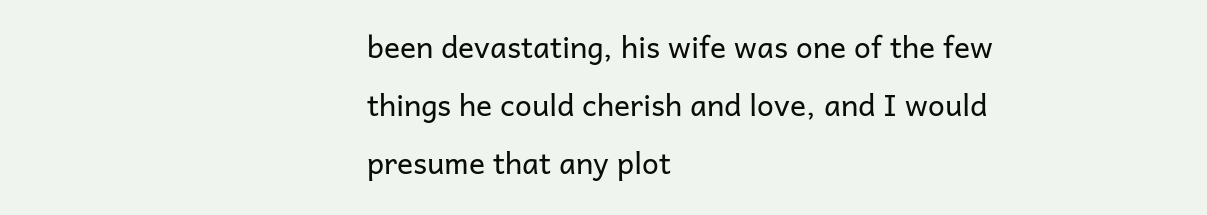been devastating, his wife was one of the few things he could cherish and love, and I would presume that any plot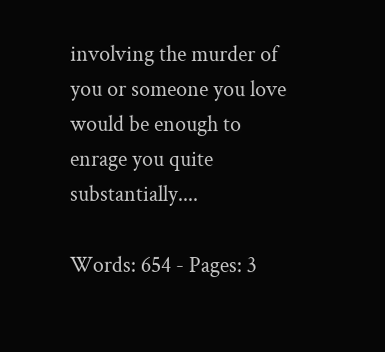involving the murder of you or someone you love would be enough to enrage you quite substantially....

Words: 654 - Pages: 3